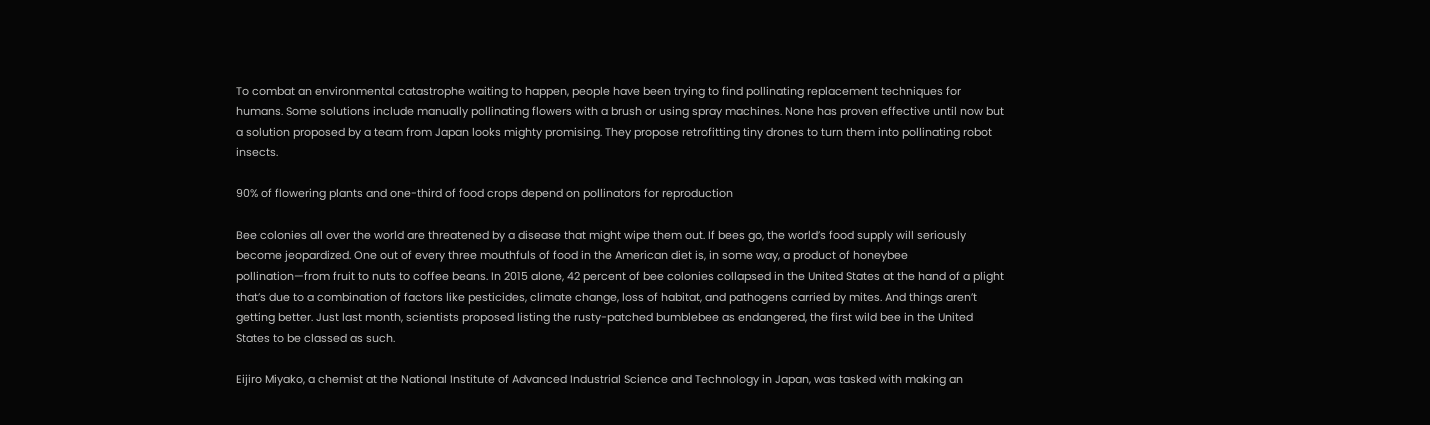To combat an environmental catastrophe waiting to happen, people have been trying to find pollinating replacement techniques for humans. Some solutions include manually pollinating flowers with a brush or using spray machines. None has proven effective until now but a solution proposed by a team from Japan looks mighty promising. They propose retrofitting tiny drones to turn them into pollinating robot insects.

90% of flowering plants and one-third of food crops depend on pollinators for reproduction

Bee colonies all over the world are threatened by a disease that might wipe them out. If bees go, the world’s food supply will seriously become jeopardized. One out of every three mouthfuls of food in the American diet is, in some way, a product of honeybee pollination—from fruit to nuts to coffee beans. In 2015 alone, 42 percent of bee colonies collapsed in the United States at the hand of a plight that’s due to a combination of factors like pesticides, climate change, loss of habitat, and pathogens carried by mites. And things aren’t getting better. Just last month, scientists proposed listing the rusty-patched bumblebee as endangered, the first wild bee in the United States to be classed as such.

Eijiro Miyako, a chemist at the National Institute of Advanced Industrial Science and Technology in Japan, was tasked with making an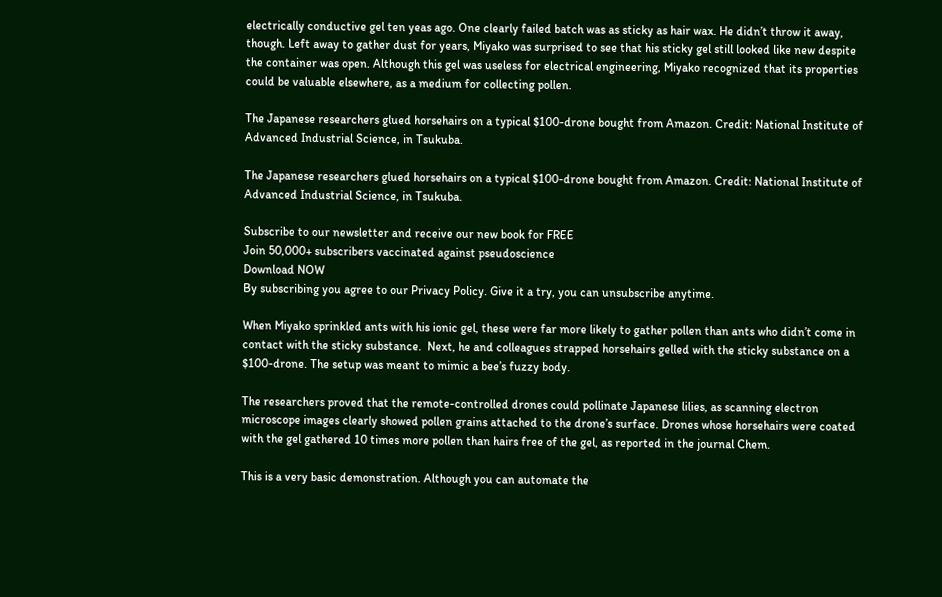electrically conductive gel ten yeas ago. One clearly failed batch was as sticky as hair wax. He didn’t throw it away, though. Left away to gather dust for years, Miyako was surprised to see that his sticky gel still looked like new despite the container was open. Although this gel was useless for electrical engineering, Miyako recognized that its properties could be valuable elsewhere, as a medium for collecting pollen.

The Japanese researchers glued horsehairs on a typical $100-drone bought from Amazon. Credit: National Institute of Advanced Industrial Science, in Tsukuba.

The Japanese researchers glued horsehairs on a typical $100-drone bought from Amazon. Credit: National Institute of Advanced Industrial Science, in Tsukuba.

Subscribe to our newsletter and receive our new book for FREE
Join 50,000+ subscribers vaccinated against pseudoscience
Download NOW
By subscribing you agree to our Privacy Policy. Give it a try, you can unsubscribe anytime.

When Miyako sprinkled ants with his ionic gel, these were far more likely to gather pollen than ants who didn’t come in contact with the sticky substance.  Next, he and colleagues strapped horsehairs gelled with the sticky substance on a $100-drone. The setup was meant to mimic a bee’s fuzzy body.

The researchers proved that the remote-controlled drones could pollinate Japanese lilies, as scanning electron microscope images clearly showed pollen grains attached to the drone’s surface. Drones whose horsehairs were coated with the gel gathered 10 times more pollen than hairs free of the gel, as reported in the journal Chem.

This is a very basic demonstration. Although you can automate the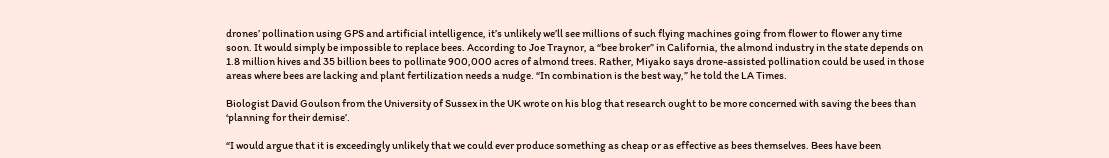drones’ pollination using GPS and artificial intelligence, it’s unlikely we’ll see millions of such flying machines going from flower to flower any time soon. It would simply be impossible to replace bees. According to Joe Traynor, a “bee broker” in California, the almond industry in the state depends on 1.8 million hives and 35 billion bees to pollinate 900,000 acres of almond trees. Rather, Miyako says drone-assisted pollination could be used in those areas where bees are lacking and plant fertilization needs a nudge. “In combination is the best way,” he told the LA Times.

Biologist David Goulson from the University of Sussex in the UK wrote on his blog that research ought to be more concerned with saving the bees than ‘planning for their demise’.

“I would argue that it is exceedingly unlikely that we could ever produce something as cheap or as effective as bees themselves. Bees have been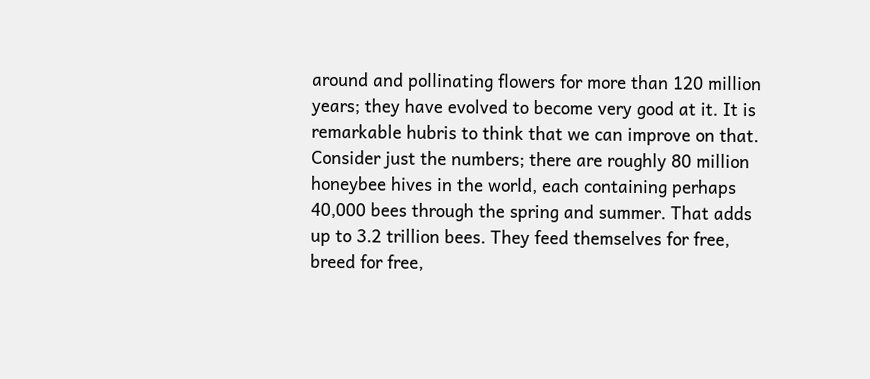around and pollinating flowers for more than 120 million years; they have evolved to become very good at it. It is remarkable hubris to think that we can improve on that. Consider just the numbers; there are roughly 80 million honeybee hives in the world, each containing perhaps 40,000 bees through the spring and summer. That adds up to 3.2 trillion bees. They feed themselves for free, breed for free,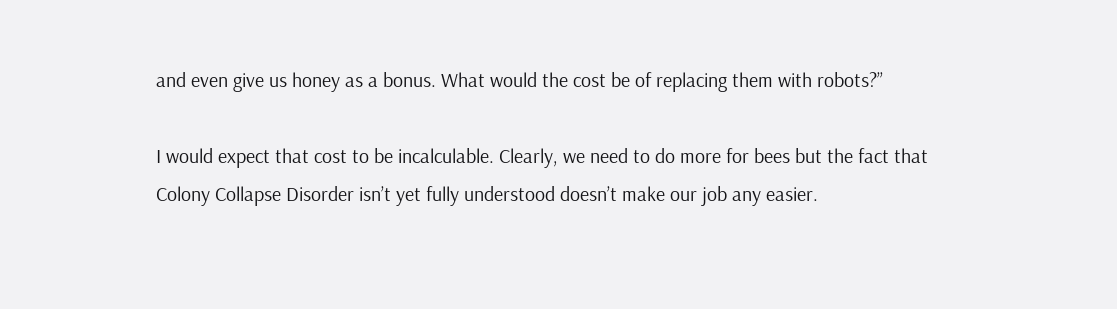and even give us honey as a bonus. What would the cost be of replacing them with robots?”

I would expect that cost to be incalculable. Clearly, we need to do more for bees but the fact that Colony Collapse Disorder isn’t yet fully understood doesn’t make our job any easier.